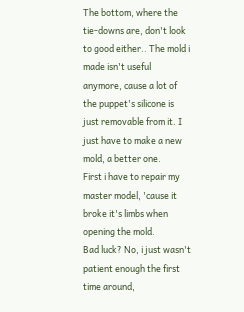The bottom, where the tie-downs are, don't look to good either.. The mold i made isn't useful anymore, cause a lot of the puppet's silicone is just removable from it. I just have to make a new mold, a better one.
First i have to repair my master model, 'cause it broke it's limbs when opening the mold.
Bad luck? No, i just wasn't patient enough the first time around,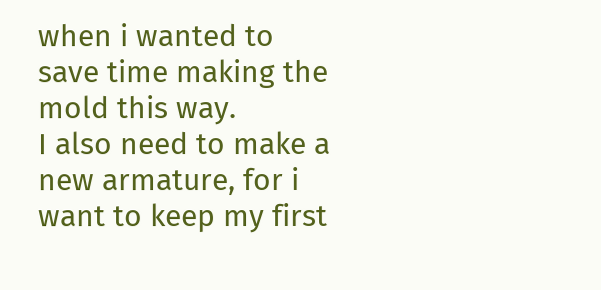when i wanted to save time making the mold this way.
I also need to make a new armature, for i want to keep my first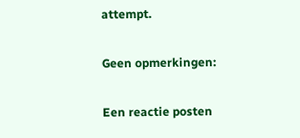attempt.

Geen opmerkingen:

Een reactie posten